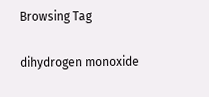Browsing Tag

dihydrogen monoxide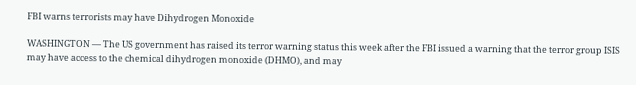FBI warns terrorists may have Dihydrogen Monoxide

WASHINGTON — The US government has raised its terror warning status this week after the FBI issued a warning that the terror group ISIS may have access to the chemical dihydrogen monoxide (DHMO), and may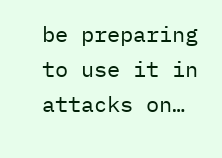be preparing to use it in attacks on…